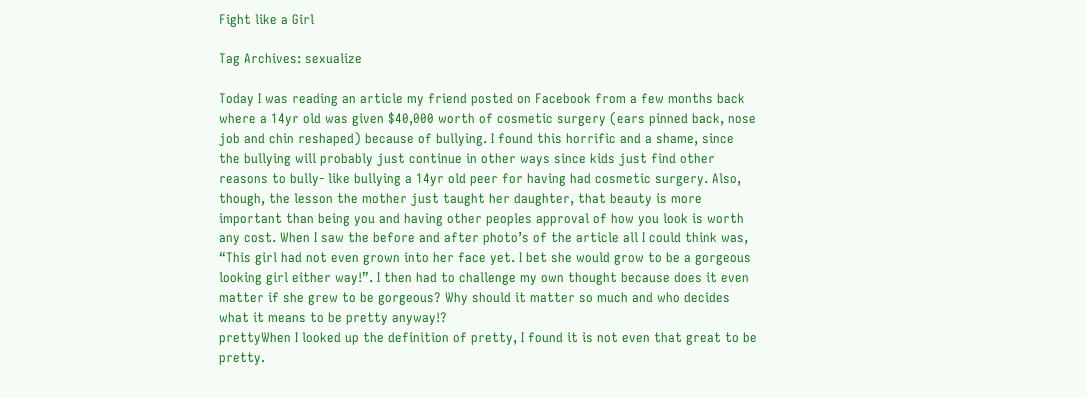Fight like a Girl

Tag Archives: sexualize

Today I was reading an article my friend posted on Facebook from a few months back where a 14yr old was given $40,000 worth of cosmetic surgery (ears pinned back, nose job and chin reshaped) because of bullying. I found this horrific and a shame, since the bullying will probably just continue in other ways since kids just find other reasons to bully- like bullying a 14yr old peer for having had cosmetic surgery. Also, though, the lesson the mother just taught her daughter, that beauty is more important than being you and having other peoples approval of how you look is worth any cost. When I saw the before and after photo’s of the article all I could think was, “This girl had not even grown into her face yet. I bet she would grow to be a gorgeous looking girl either way!”. I then had to challenge my own thought because does it even matter if she grew to be gorgeous? Why should it matter so much and who decides what it means to be pretty anyway!?
prettyWhen I looked up the definition of pretty, I found it is not even that great to be pretty.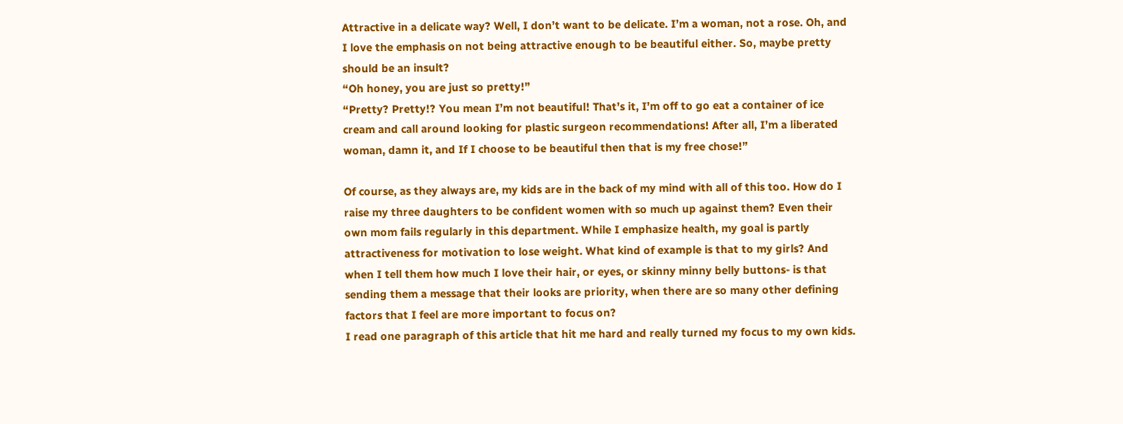Attractive in a delicate way? Well, I don’t want to be delicate. I’m a woman, not a rose. Oh, and I love the emphasis on not being attractive enough to be beautiful either. So, maybe pretty should be an insult?
“Oh honey, you are just so pretty!”
“Pretty? Pretty!? You mean I’m not beautiful! That’s it, I’m off to go eat a container of ice cream and call around looking for plastic surgeon recommendations! After all, I’m a liberated woman, damn it, and If I choose to be beautiful then that is my free chose!”

Of course, as they always are, my kids are in the back of my mind with all of this too. How do I raise my three daughters to be confident women with so much up against them? Even their own mom fails regularly in this department. While I emphasize health, my goal is partly attractiveness for motivation to lose weight. What kind of example is that to my girls? And when I tell them how much I love their hair, or eyes, or skinny minny belly buttons- is that sending them a message that their looks are priority, when there are so many other defining factors that I feel are more important to focus on?
I read one paragraph of this article that hit me hard and really turned my focus to my own kids.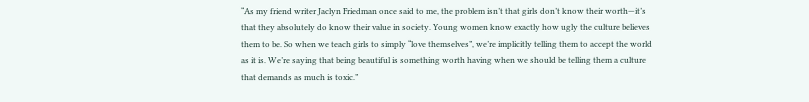“As my friend writer Jaclyn Friedman once said to me, the problem isn’t that girls don’t know their worth—it’s that they absolutely do know their value in society. Young women know exactly how ugly the culture believes them to be. So when we teach girls to simply “love themselves”, we’re implicitly telling them to accept the world as it is. We’re saying that being beautiful is something worth having when we should be telling them a culture that demands as much is toxic.”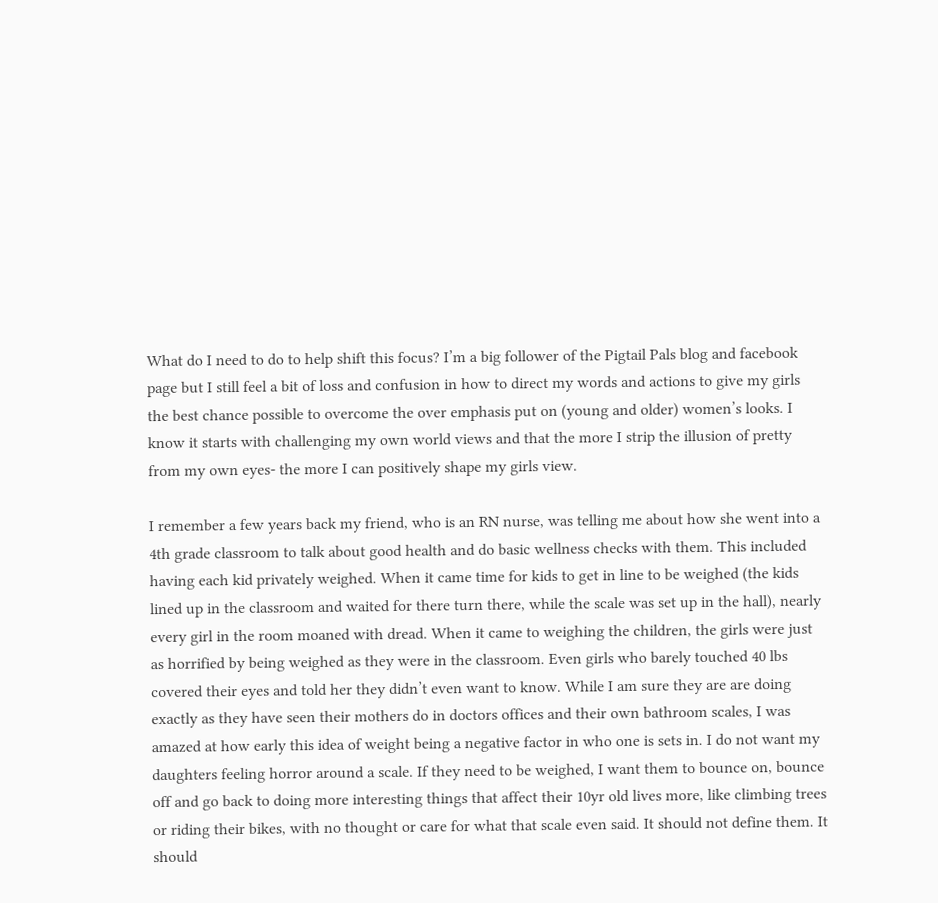What do I need to do to help shift this focus? I’m a big follower of the Pigtail Pals blog and facebook page but I still feel a bit of loss and confusion in how to direct my words and actions to give my girls the best chance possible to overcome the over emphasis put on (young and older) women’s looks. I know it starts with challenging my own world views and that the more I strip the illusion of pretty from my own eyes- the more I can positively shape my girls view.

I remember a few years back my friend, who is an RN nurse, was telling me about how she went into a 4th grade classroom to talk about good health and do basic wellness checks with them. This included having each kid privately weighed. When it came time for kids to get in line to be weighed (the kids lined up in the classroom and waited for there turn there, while the scale was set up in the hall), nearly every girl in the room moaned with dread. When it came to weighing the children, the girls were just as horrified by being weighed as they were in the classroom. Even girls who barely touched 40 lbs covered their eyes and told her they didn’t even want to know. While I am sure they are are doing exactly as they have seen their mothers do in doctors offices and their own bathroom scales, I was amazed at how early this idea of weight being a negative factor in who one is sets in. I do not want my  daughters feeling horror around a scale. If they need to be weighed, I want them to bounce on, bounce off and go back to doing more interesting things that affect their 10yr old lives more, like climbing trees or riding their bikes, with no thought or care for what that scale even said. It should not define them. It should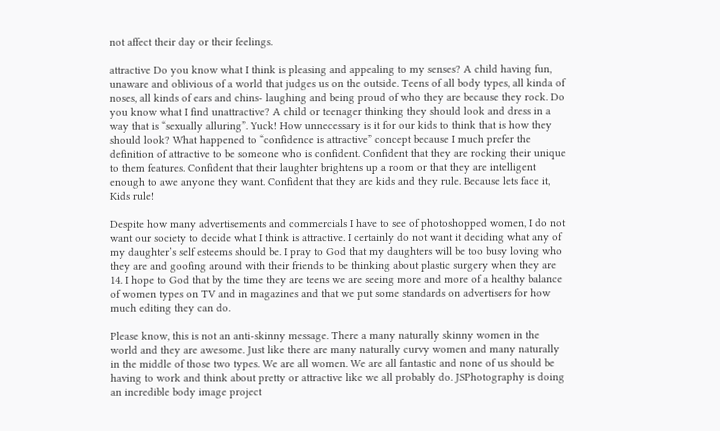not affect their day or their feelings.

attractive Do you know what I think is pleasing and appealing to my senses? A child having fun, unaware and oblivious of a world that judges us on the outside. Teens of all body types, all kinda of noses, all kinds of ears and chins- laughing and being proud of who they are because they rock. Do you know what I find unattractive? A child or teenager thinking they should look and dress in a way that is “sexually alluring”. Yuck! How unnecessary is it for our kids to think that is how they should look? What happened to “confidence is attractive” concept because I much prefer the definition of attractive to be someone who is confident. Confident that they are rocking their unique to them features. Confident that their laughter brightens up a room or that they are intelligent enough to awe anyone they want. Confident that they are kids and they rule. Because lets face it, Kids rule!

Despite how many advertisements and commercials I have to see of photoshopped women, I do not want our society to decide what I think is attractive. I certainly do not want it deciding what any of my daughter’s self esteems should be. I pray to God that my daughters will be too busy loving who they are and goofing around with their friends to be thinking about plastic surgery when they are 14. I hope to God that by the time they are teens we are seeing more and more of a healthy balance of women types on TV and in magazines and that we put some standards on advertisers for how much editing they can do.

Please know, this is not an anti-skinny message. There a many naturally skinny women in the world and they are awesome. Just like there are many naturally curvy women and many naturally in the middle of those two types. We are all women. We are all fantastic and none of us should be having to work and think about pretty or attractive like we all probably do. JSPhotography is doing an incredible body image project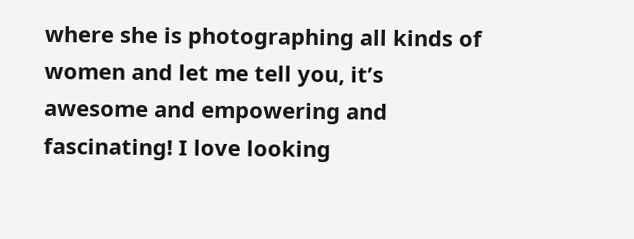where she is photographing all kinds of women and let me tell you, it’s awesome and empowering and fascinating! I love looking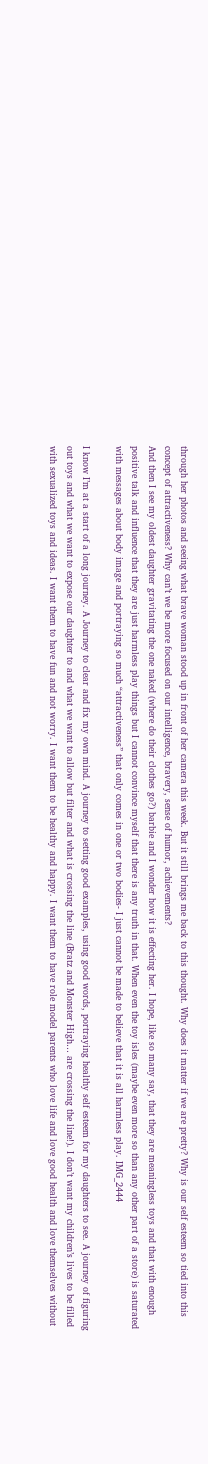through her photos and seeing what brave woman stood up in front of her camera this week. But it still brings me back to this thought. Why does it matter if we are pretty? Why is our self esteem so tied into this concept of attractiveness? Why can’t we be more focused on our intelligence, bravery, sense of humor, achievements?
And then I see my oldest daughter gravitating the one naked (where do their clothes go?) barbie and I wonder how it is effecting her. I hope, like so many say, that they are meaningless toys and that with enough positive talk and influence that they are just harmless play things but I cannot convince myself that there is any truth in that. When even the toy isles (maybe even more so than any other part of a store) is saturated with messages about body image and portraying so much “attractiveness” that only comes in one or two bodies- I just cannot be made to believe that it is all harmless play. IMG_2444

I know I’m at a start of a long journey. A Journey to clear and fix my own mind. A journey to setting good examples, using good words, portraying healthy self esteem for my daughters to see. A journey of figuring out toys and what we want to expose our daughter to and what we want to allow but filter and what is crossing the line (Bratz and Monster High… are crossing the line!). I don’t want my children’s lives to be filled with sexualized toys and ideas. I want them to have fun and not worry. I want them to be healthy and happy. I want them to have role model parents who love life and love good health and love themselves without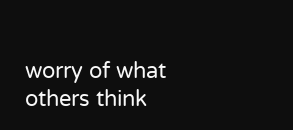worry of what others think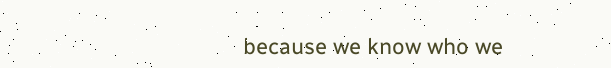because we know who we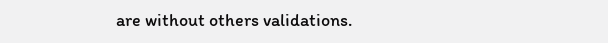are without others validations.